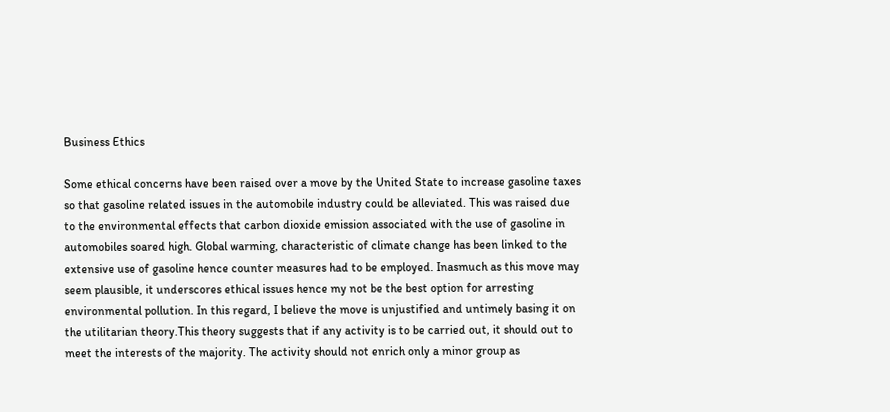Business Ethics

Some ethical concerns have been raised over a move by the United State to increase gasoline taxes so that gasoline related issues in the automobile industry could be alleviated. This was raised due to the environmental effects that carbon dioxide emission associated with the use of gasoline in automobiles soared high. Global warming, characteristic of climate change has been linked to the extensive use of gasoline hence counter measures had to be employed. Inasmuch as this move may seem plausible, it underscores ethical issues hence my not be the best option for arresting environmental pollution. In this regard, I believe the move is unjustified and untimely basing it on the utilitarian theory.This theory suggests that if any activity is to be carried out, it should out to meet the interests of the majority. The activity should not enrich only a minor group as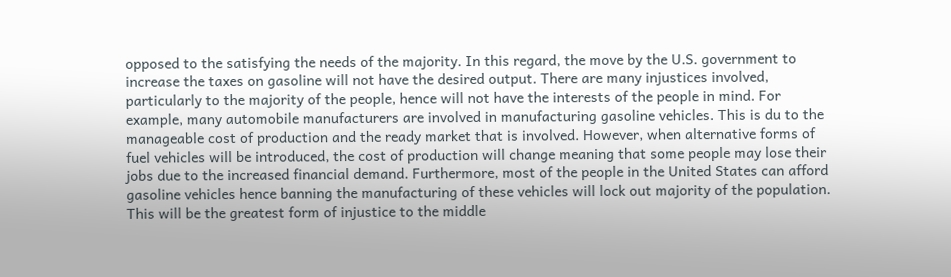opposed to the satisfying the needs of the majority. In this regard, the move by the U.S. government to increase the taxes on gasoline will not have the desired output. There are many injustices involved, particularly to the majority of the people, hence will not have the interests of the people in mind. For example, many automobile manufacturers are involved in manufacturing gasoline vehicles. This is du to the manageable cost of production and the ready market that is involved. However, when alternative forms of fuel vehicles will be introduced, the cost of production will change meaning that some people may lose their jobs due to the increased financial demand. Furthermore, most of the people in the United States can afford gasoline vehicles hence banning the manufacturing of these vehicles will lock out majority of the population. This will be the greatest form of injustice to the middle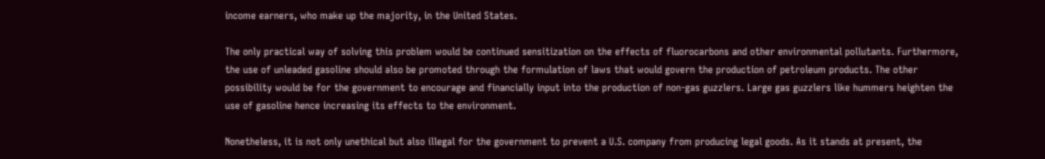income earners, who make up the majority, in the United States.

The only practical way of solving this problem would be continued sensitization on the effects of fluorocarbons and other environmental pollutants. Furthermore, the use of unleaded gasoline should also be promoted through the formulation of laws that would govern the production of petroleum products. The other possibility would be for the government to encourage and financially input into the production of non-gas guzzlers. Large gas guzzlers like hummers heighten the use of gasoline hence increasing its effects to the environment.

Nonetheless, it is not only unethical but also illegal for the government to prevent a U.S. company from producing legal goods. As it stands at present, the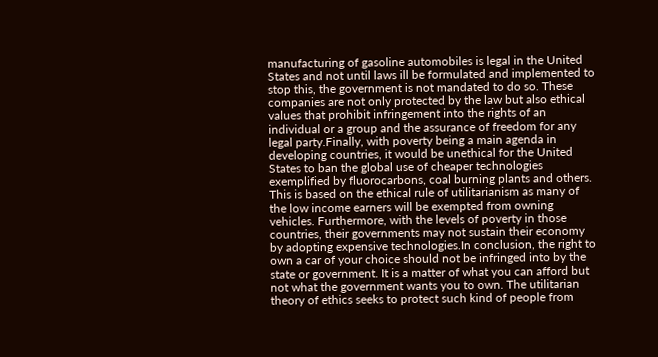manufacturing of gasoline automobiles is legal in the United States and not until laws ill be formulated and implemented to stop this, the government is not mandated to do so. These companies are not only protected by the law but also ethical values that prohibit infringement into the rights of an individual or a group and the assurance of freedom for any legal party.Finally, with poverty being a main agenda in developing countries, it would be unethical for the United States to ban the global use of cheaper technologies exemplified by fluorocarbons, coal burning plants and others. This is based on the ethical rule of utilitarianism as many of the low income earners will be exempted from owning vehicles. Furthermore, with the levels of poverty in those countries, their governments may not sustain their economy by adopting expensive technologies.In conclusion, the right to own a car of your choice should not be infringed into by the state or government. It is a matter of what you can afford but not what the government wants you to own. The utilitarian theory of ethics seeks to protect such kind of people from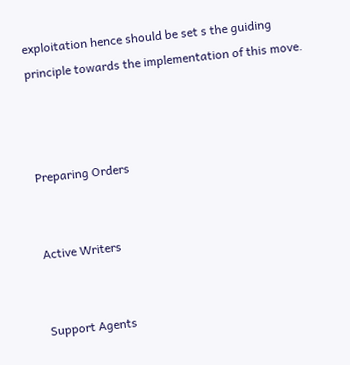exploitation hence should be set s the guiding principle towards the implementation of this move.



Preparing Orders


Active Writers


Support Agents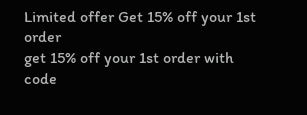Limited offer Get 15% off your 1st order
get 15% off your 1st order with code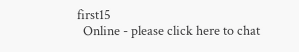first15
  Online - please click here to chat